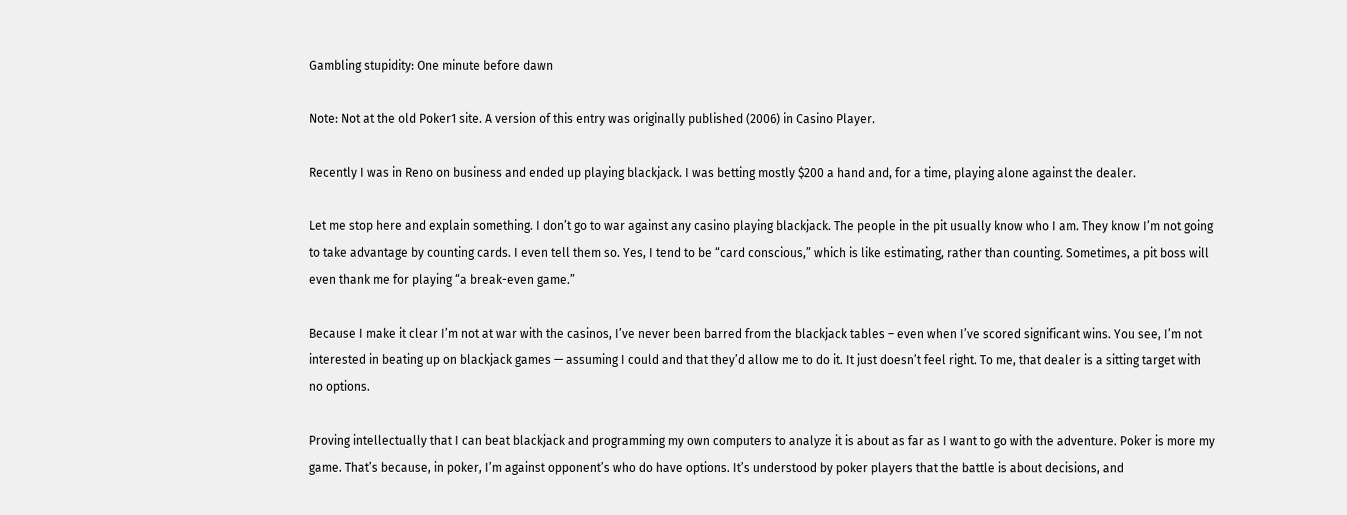Gambling stupidity: One minute before dawn

Note: Not at the old Poker1 site. A version of this entry was originally published (2006) in Casino Player.

Recently I was in Reno on business and ended up playing blackjack. I was betting mostly $200 a hand and, for a time, playing alone against the dealer.

Let me stop here and explain something. I don’t go to war against any casino playing blackjack. The people in the pit usually know who I am. They know I’m not going to take advantage by counting cards. I even tell them so. Yes, I tend to be “card conscious,” which is like estimating, rather than counting. Sometimes, a pit boss will even thank me for playing “a break-even game.”

Because I make it clear I’m not at war with the casinos, I’ve never been barred from the blackjack tables – even when I’ve scored significant wins. You see, I’m not interested in beating up on blackjack games — assuming I could and that they’d allow me to do it. It just doesn’t feel right. To me, that dealer is a sitting target with no options.

Proving intellectually that I can beat blackjack and programming my own computers to analyze it is about as far as I want to go with the adventure. Poker is more my game. That’s because, in poker, I’m against opponent’s who do have options. It’s understood by poker players that the battle is about decisions, and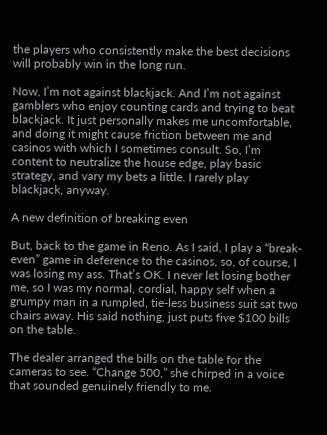the players who consistently make the best decisions will probably win in the long run.

Now, I’m not against blackjack. And I’m not against gamblers who enjoy counting cards and trying to beat blackjack. It just personally makes me uncomfortable, and doing it might cause friction between me and casinos with which I sometimes consult. So, I’m content to neutralize the house edge, play basic strategy, and vary my bets a little. I rarely play blackjack, anyway.

A new definition of breaking even

But, back to the game in Reno. As I said, I play a “break-even” game in deference to the casinos, so, of course, I was losing my ass. That’s OK. I never let losing bother me, so I was my normal, cordial, happy self when a grumpy man in a rumpled, tie-less business suit sat two chairs away. His said nothing, just puts five $100 bills on the table.

The dealer arranged the bills on the table for the cameras to see. “Change 500,” she chirped in a voice that sounded genuinely friendly to me.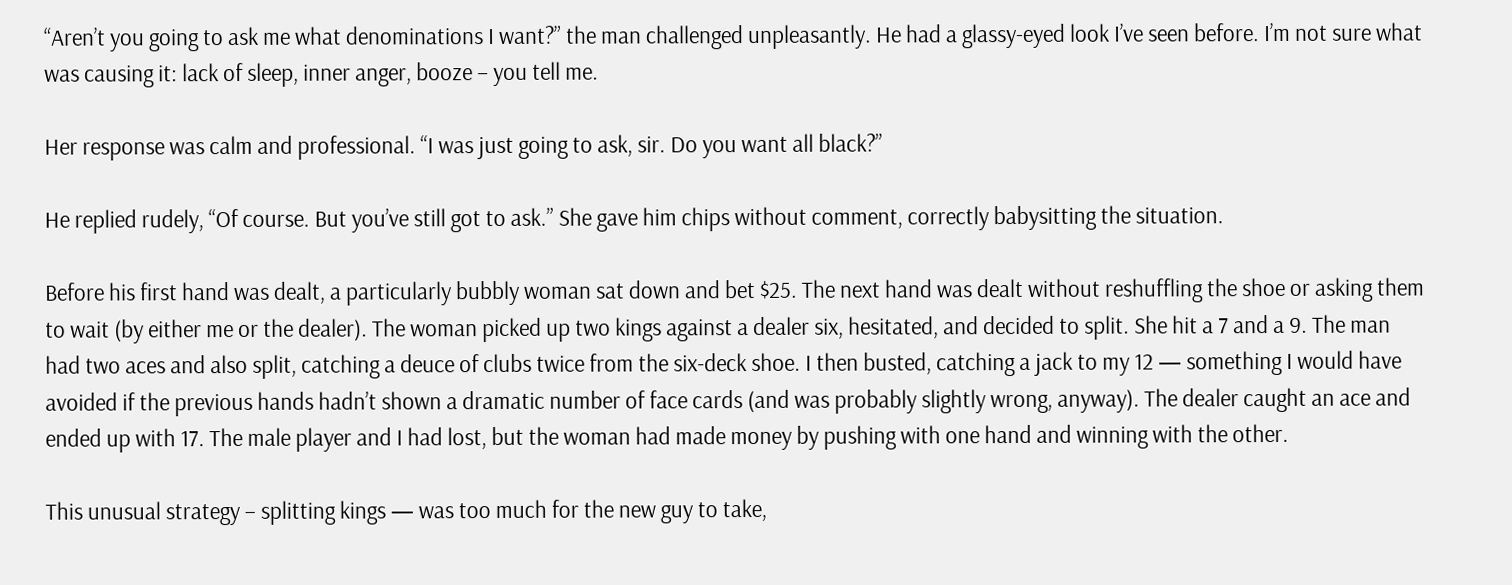“Aren’t you going to ask me what denominations I want?” the man challenged unpleasantly. He had a glassy-eyed look I’ve seen before. I’m not sure what was causing it: lack of sleep, inner anger, booze – you tell me.

Her response was calm and professional. “I was just going to ask, sir. Do you want all black?”

He replied rudely, “Of course. But you’ve still got to ask.” She gave him chips without comment, correctly babysitting the situation.

Before his first hand was dealt, a particularly bubbly woman sat down and bet $25. The next hand was dealt without reshuffling the shoe or asking them to wait (by either me or the dealer). The woman picked up two kings against a dealer six, hesitated, and decided to split. She hit a 7 and a 9. The man had two aces and also split, catching a deuce of clubs twice from the six-deck shoe. I then busted, catching a jack to my 12 — something I would have avoided if the previous hands hadn’t shown a dramatic number of face cards (and was probably slightly wrong, anyway). The dealer caught an ace and ended up with 17. The male player and I had lost, but the woman had made money by pushing with one hand and winning with the other.

This unusual strategy – splitting kings — was too much for the new guy to take,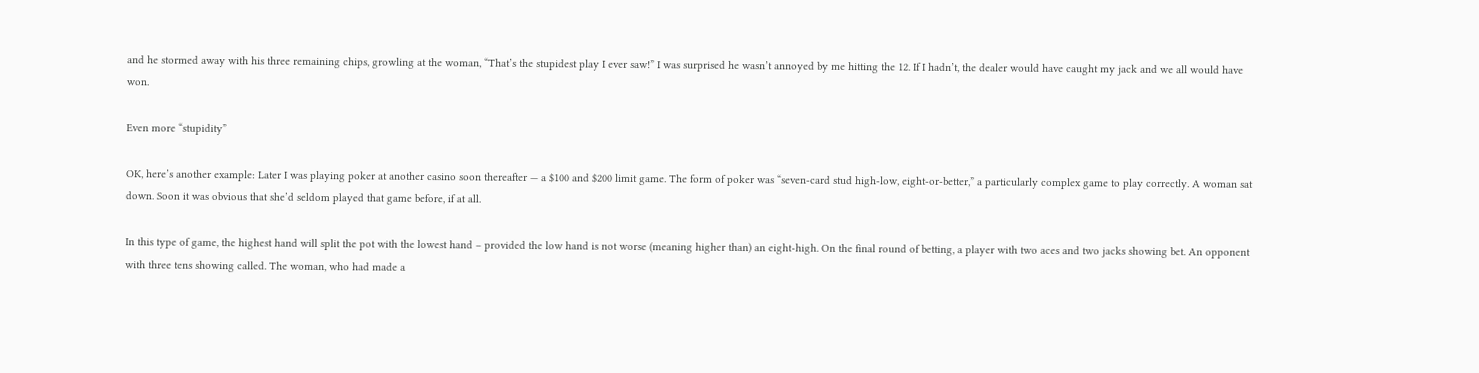and he stormed away with his three remaining chips, growling at the woman, “That’s the stupidest play I ever saw!” I was surprised he wasn’t annoyed by me hitting the 12. If I hadn’t, the dealer would have caught my jack and we all would have won.

Even more “stupidity”

OK, here’s another example: Later I was playing poker at another casino soon thereafter — a $100 and $200 limit game. The form of poker was “seven-card stud high-low, eight-or-better,” a particularly complex game to play correctly. A woman sat down. Soon it was obvious that she’d seldom played that game before, if at all.

In this type of game, the highest hand will split the pot with the lowest hand – provided the low hand is not worse (meaning higher than) an eight-high. On the final round of betting, a player with two aces and two jacks showing bet. An opponent with three tens showing called. The woman, who had made a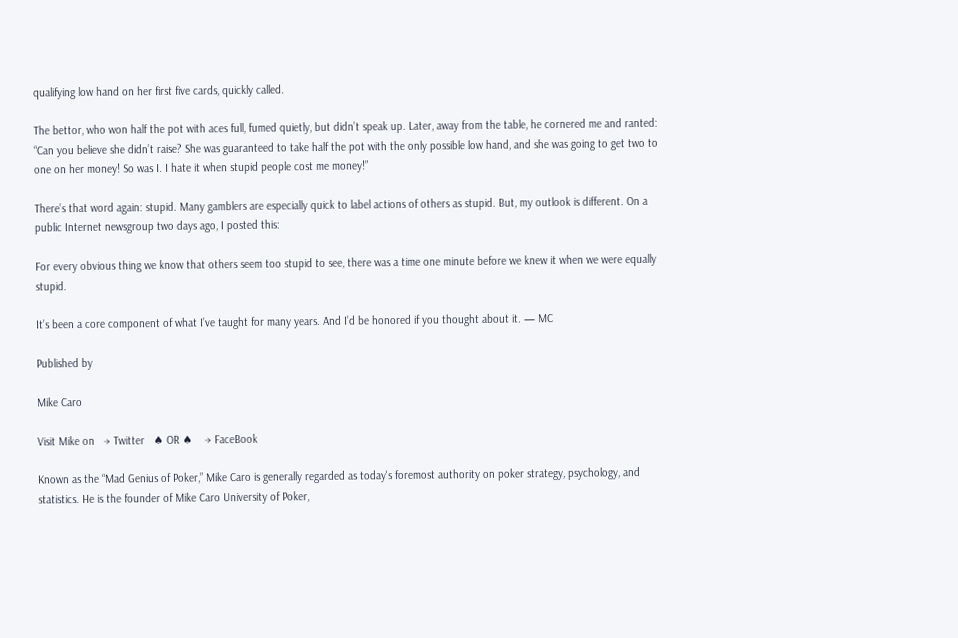qualifying low hand on her first five cards, quickly called.

The bettor, who won half the pot with aces full, fumed quietly, but didn’t speak up. Later, away from the table, he cornered me and ranted: “Can you believe she didn’t raise? She was guaranteed to take half the pot with the only possible low hand, and she was going to get two to one on her money! So was I. I hate it when stupid people cost me money!”

There’s that word again: stupid. Many gamblers are especially quick to label actions of others as stupid. But, my outlook is different. On a public Internet newsgroup two days ago, I posted this:

For every obvious thing we know that others seem too stupid to see, there was a time one minute before we knew it when we were equally stupid.

It’s been a core component of what I’ve taught for many years. And I’d be honored if you thought about it. — MC

Published by

Mike Caro

Visit Mike on   → Twitter   ♠ OR ♠    → FaceBook

Known as the “Mad Genius of Poker,” Mike Caro is generally regarded as today's foremost authority on poker strategy, psychology, and statistics. He is the founder of Mike Caro University of Poker,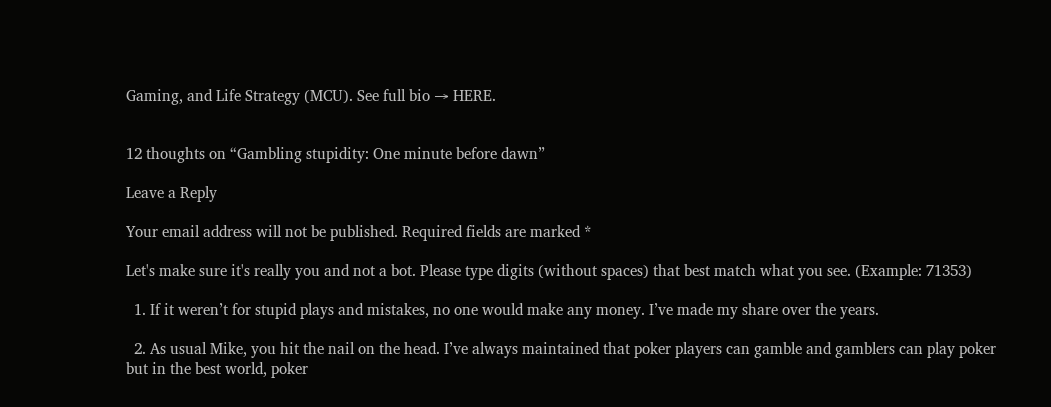Gaming, and Life Strategy (MCU). See full bio → HERE.


12 thoughts on “Gambling stupidity: One minute before dawn”

Leave a Reply

Your email address will not be published. Required fields are marked *

Let's make sure it's really you and not a bot. Please type digits (without spaces) that best match what you see. (Example: 71353)

  1. If it weren’t for stupid plays and mistakes, no one would make any money. I’ve made my share over the years.

  2. As usual Mike, you hit the nail on the head. I’ve always maintained that poker players can gamble and gamblers can play poker but in the best world, poker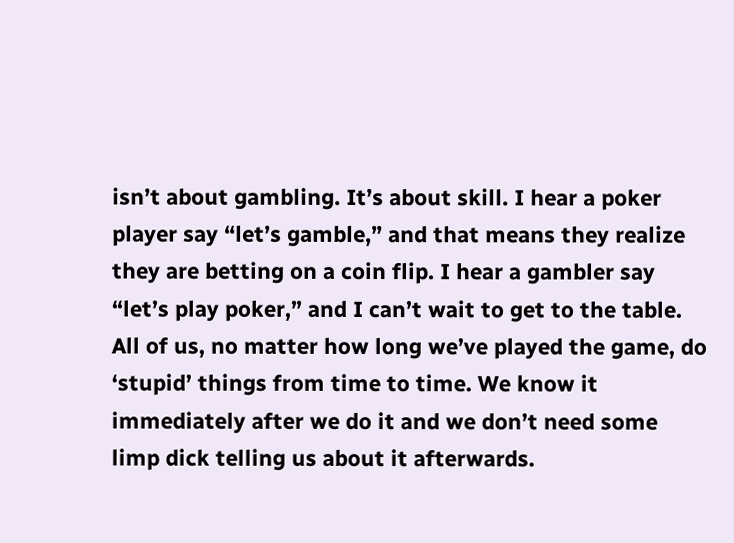isn’t about gambling. It’s about skill. I hear a poker player say “let’s gamble,” and that means they realize they are betting on a coin flip. I hear a gambler say “let’s play poker,” and I can’t wait to get to the table. All of us, no matter how long we’ve played the game, do ‘stupid’ things from time to time. We know it immediately after we do it and we don’t need some limp dick telling us about it afterwards.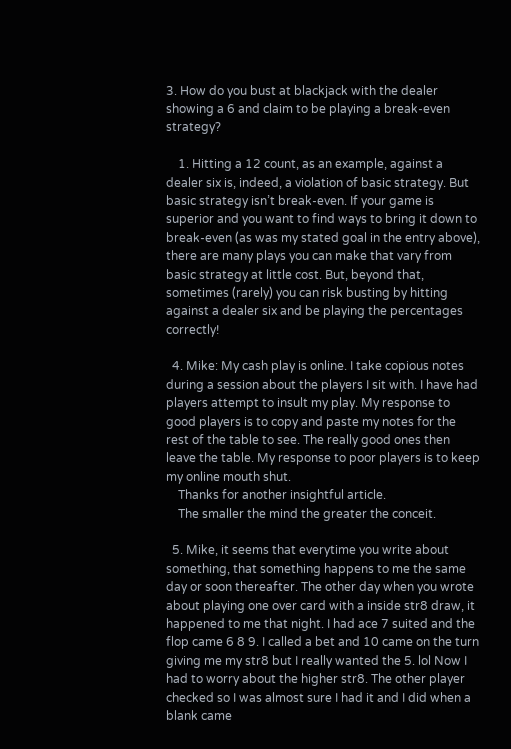3. How do you bust at blackjack with the dealer showing a 6 and claim to be playing a break-even strategy?

    1. Hitting a 12 count, as an example, against a dealer six is, indeed, a violation of basic strategy. But basic strategy isn’t break-even. If your game is superior and you want to find ways to bring it down to break-even (as was my stated goal in the entry above), there are many plays you can make that vary from basic strategy at little cost. But, beyond that, sometimes (rarely) you can risk busting by hitting against a dealer six and be playing the percentages correctly!

  4. Mike: My cash play is online. I take copious notes during a session about the players I sit with. I have had players attempt to insult my play. My response to good players is to copy and paste my notes for the rest of the table to see. The really good ones then leave the table. My response to poor players is to keep my online mouth shut.
    Thanks for another insightful article.
    The smaller the mind the greater the conceit.

  5. Mike, it seems that everytime you write about something, that something happens to me the same day or soon thereafter. The other day when you wrote about playing one over card with a inside str8 draw, it happened to me that night. I had ace 7 suited and the flop came 6 8 9. I called a bet and 10 came on the turn giving me my str8 but I really wanted the 5. lol Now I had to worry about the higher str8. The other player checked so I was almost sure I had it and I did when a blank came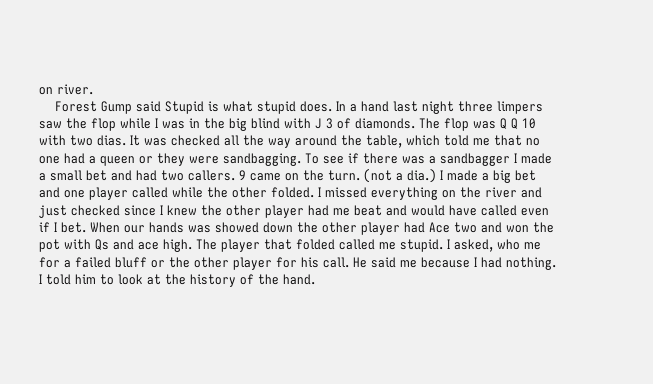on river.
    Forest Gump said Stupid is what stupid does. In a hand last night three limpers saw the flop while I was in the big blind with J 3 of diamonds. The flop was Q Q 10 with two dias. It was checked all the way around the table, which told me that no one had a queen or they were sandbagging. To see if there was a sandbagger I made a small bet and had two callers. 9 came on the turn. (not a dia.) I made a big bet and one player called while the other folded. I missed everything on the river and just checked since I knew the other player had me beat and would have called even if I bet. When our hands was showed down the other player had Ace two and won the pot with Qs and ace high. The player that folded called me stupid. I asked, who me for a failed bluff or the other player for his call. He said me because I had nothing. I told him to look at the history of the hand.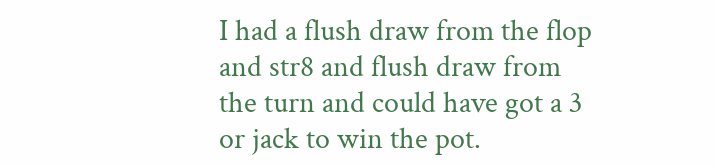I had a flush draw from the flop and str8 and flush draw from the turn and could have got a 3 or jack to win the pot.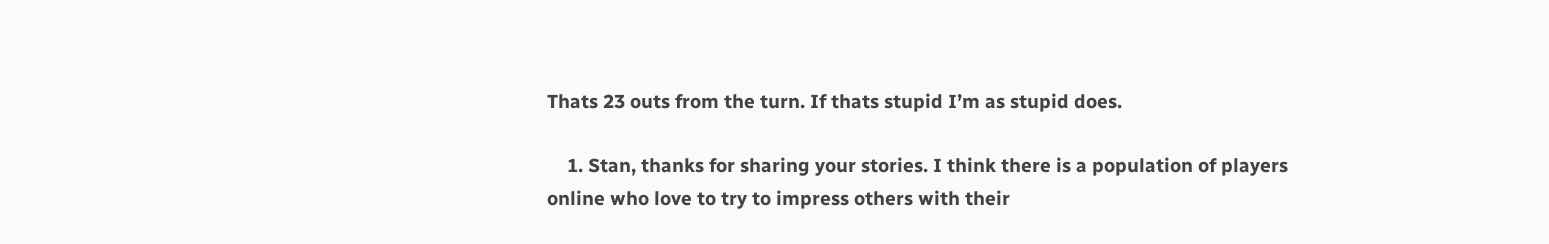Thats 23 outs from the turn. If thats stupid I’m as stupid does.

    1. Stan, thanks for sharing your stories. I think there is a population of players online who love to try to impress others with their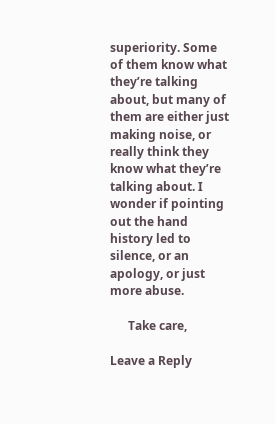superiority. Some of them know what they’re talking about, but many of them are either just making noise, or really think they know what they’re talking about. I wonder if pointing out the hand history led to silence, or an apology, or just more abuse.

      Take care,

Leave a Reply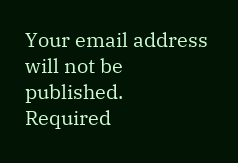Your email address will not be published. Required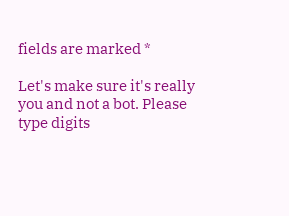fields are marked *

Let's make sure it's really you and not a bot. Please type digits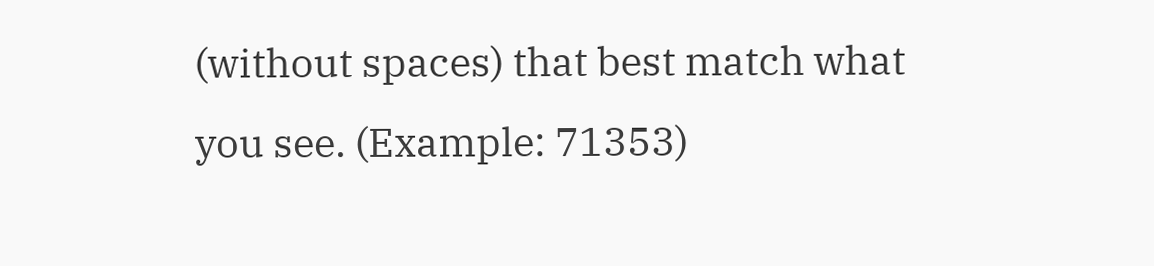(without spaces) that best match what you see. (Example: 71353)